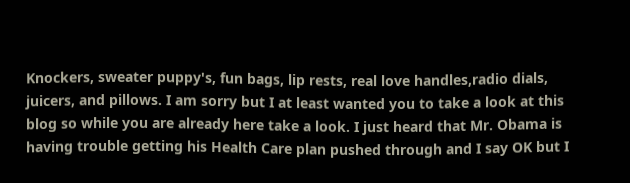Knockers, sweater puppy's, fun bags, lip rests, real love handles,radio dials, juicers, and pillows. I am sorry but I at least wanted you to take a look at this blog so while you are already here take a look. I just heard that Mr. Obama is having trouble getting his Health Care plan pushed through and I say OK but I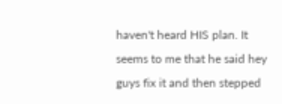haven't heard HIS plan. It seems to me that he said hey guys fix it and then stepped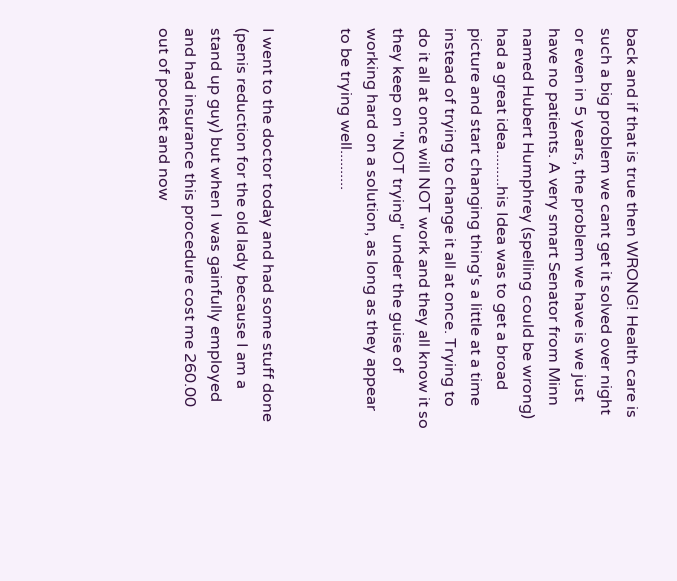back and if that is true then WRONG! Health care is such a big problem we cant get it solved over night or even in 5 years, the problem we have is we just have no patients. A very smart Senator from Minn named Hubert Humphrey (spelling could be wrong) had a great idea.........his Idea was to get a broad picture and start changing thing's a little at a time instead of trying to change it all at once. Trying to do it all at once will NOT work and they all know it so they keep on "NOT trying" under the guise of working hard on a solution, as long as they appear to be trying well..........


I went to the doctor today and had some stuff done (penis reduction for the old lady because I am a stand up guy) but when I was gainfully employed and had insurance this procedure cost me 260.00 out of pocket and now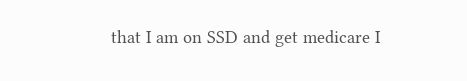that I am on SSD and get medicare I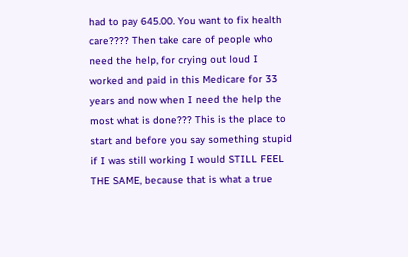had to pay 645.00. You want to fix health care???? Then take care of people who need the help, for crying out loud I worked and paid in this Medicare for 33 years and now when I need the help the most what is done??? This is the place to start and before you say something stupid if I was still working I would STILL FEEL THE SAME, because that is what a true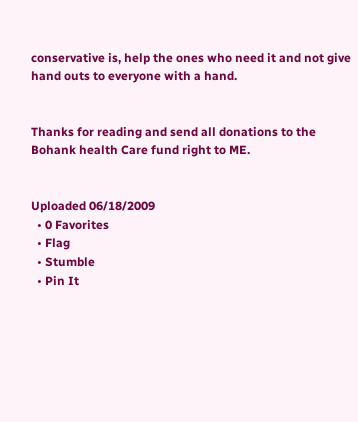conservative is, help the ones who need it and not give hand outs to everyone with a hand.


Thanks for reading and send all donations to the Bohank health Care fund right to ME.


Uploaded 06/18/2009
  • 0 Favorites
  • Flag
  • Stumble
  • Pin It